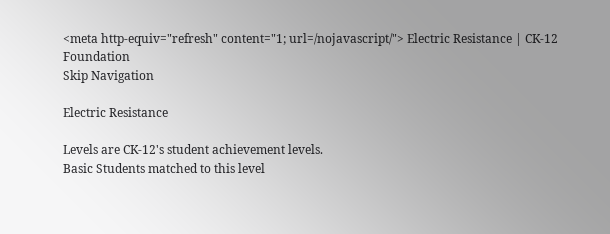<meta http-equiv="refresh" content="1; url=/nojavascript/"> Electric Resistance | CK-12 Foundation
Skip Navigation

Electric Resistance

Levels are CK-12's student achievement levels.
Basic Students matched to this level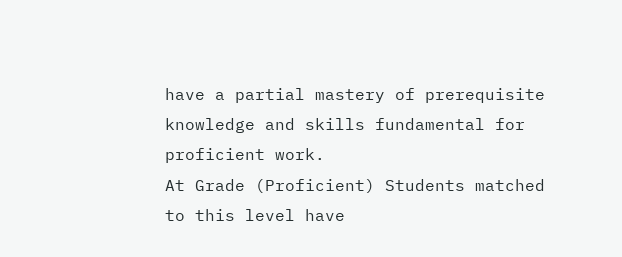have a partial mastery of prerequisite knowledge and skills fundamental for proficient work.
At Grade (Proficient) Students matched to this level have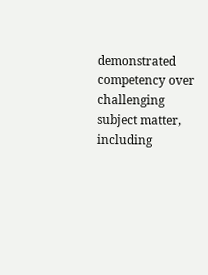demonstrated competency over challenging subject matter, including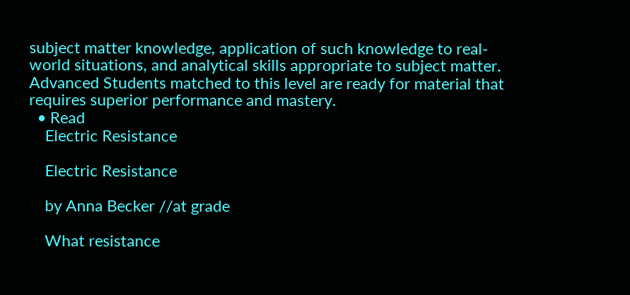subject matter knowledge, application of such knowledge to real-world situations, and analytical skills appropriate to subject matter.
Advanced Students matched to this level are ready for material that requires superior performance and mastery.
  • Read
    Electric Resistance

    Electric Resistance

    by Anna Becker //at grade

    What resistance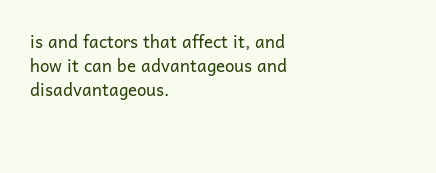is and factors that affect it, and how it can be advantageous and disadvantageous.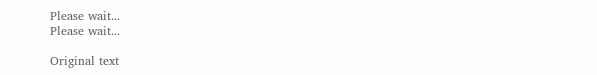Please wait...
Please wait...

Original text